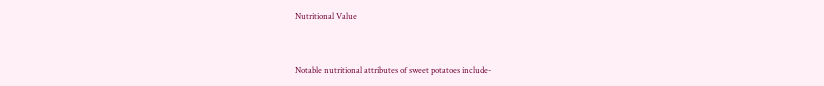Nutritional Value


Notable nutritional attributes of sweet potatoes include-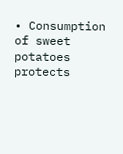• Consumption of sweet potatoes protects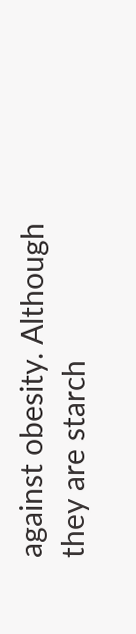against obesity. Although they are starch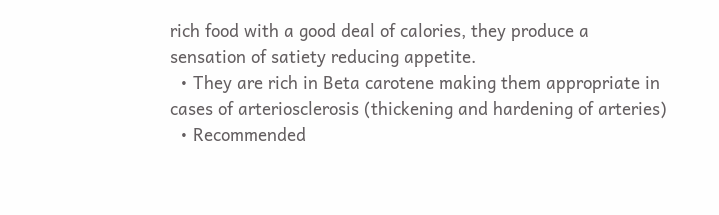rich food with a good deal of calories, they produce a sensation of satiety reducing appetite.
  • They are rich in Beta carotene making them appropriate in cases of arteriosclerosis (thickening and hardening of arteries)
  • Recommended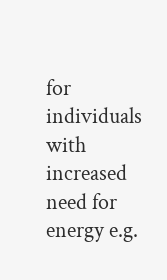for individuals with increased need for energy e.g.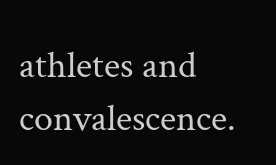athletes and convalescence.